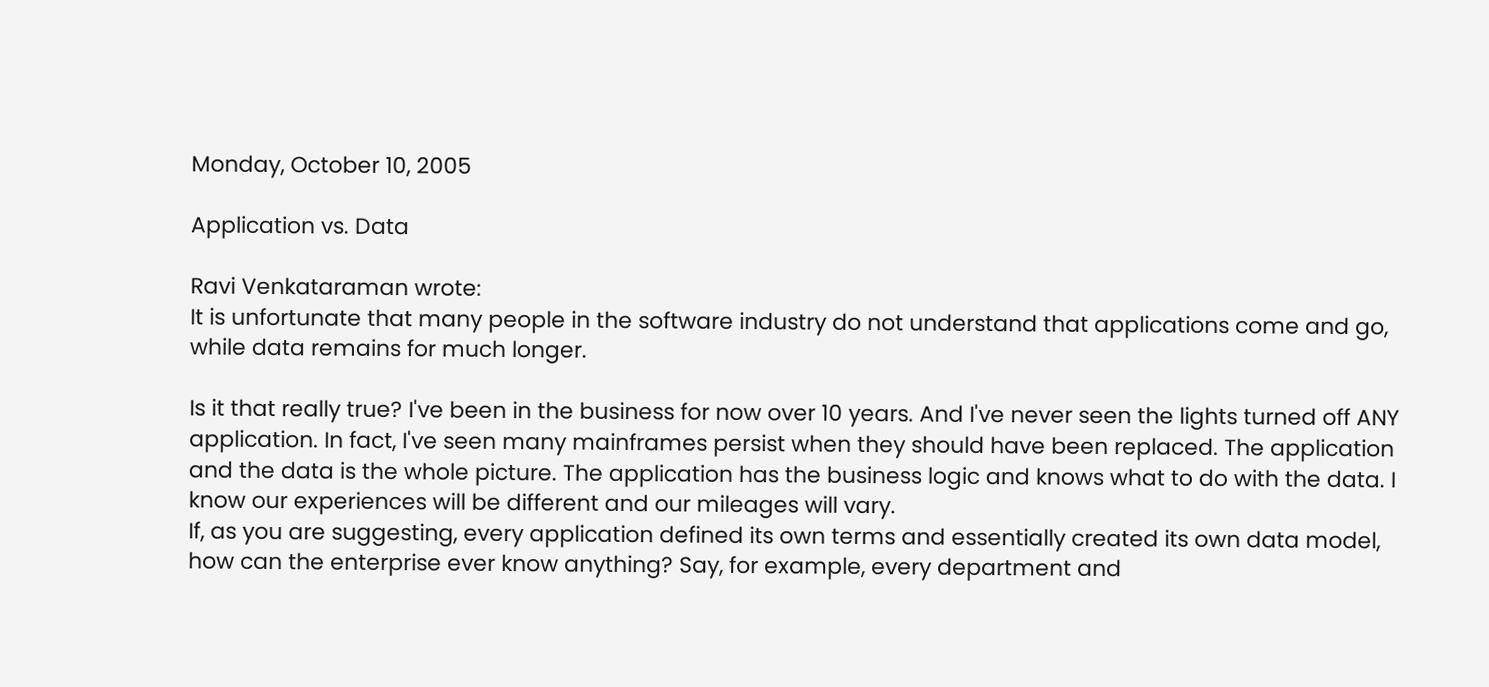Monday, October 10, 2005

Application vs. Data

Ravi Venkataraman wrote:
It is unfortunate that many people in the software industry do not understand that applications come and go, while data remains for much longer.

Is it that really true? I've been in the business for now over 10 years. And I've never seen the lights turned off ANY application. In fact, I've seen many mainframes persist when they should have been replaced. The application and the data is the whole picture. The application has the business logic and knows what to do with the data. I know our experiences will be different and our mileages will vary.
If, as you are suggesting, every application defined its own terms and essentially created its own data model, how can the enterprise ever know anything? Say, for example, every department and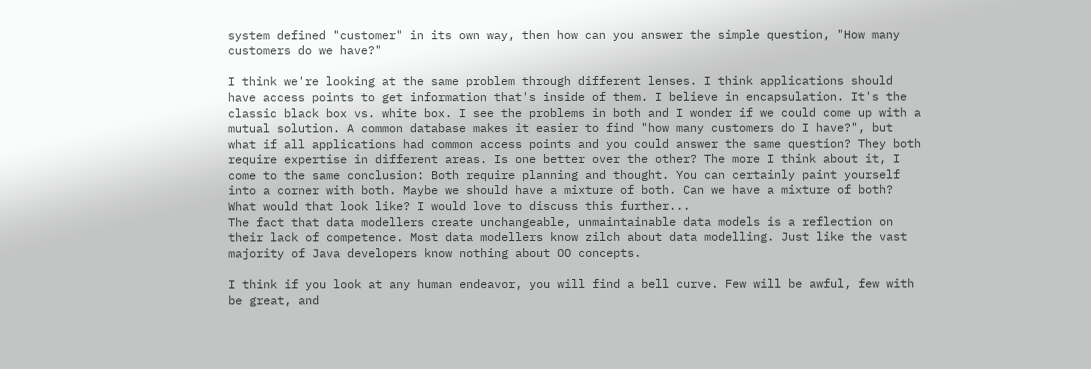system defined "customer" in its own way, then how can you answer the simple question, "How many customers do we have?"

I think we're looking at the same problem through different lenses. I think applications should have access points to get information that's inside of them. I believe in encapsulation. It's the classic black box vs. white box. I see the problems in both and I wonder if we could come up with a mutual solution. A common database makes it easier to find "how many customers do I have?", but what if all applications had common access points and you could answer the same question? They both require expertise in different areas. Is one better over the other? The more I think about it, I come to the same conclusion: Both require planning and thought. You can certainly paint yourself into a corner with both. Maybe we should have a mixture of both. Can we have a mixture of both? What would that look like? I would love to discuss this further...
The fact that data modellers create unchangeable, unmaintainable data models is a reflection on their lack of competence. Most data modellers know zilch about data modelling. Just like the vast majority of Java developers know nothing about OO concepts.

I think if you look at any human endeavor, you will find a bell curve. Few will be awful, few with be great, and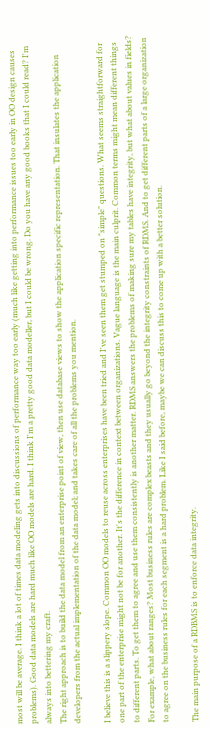most will be average. I think a lot of times data modeling gets into discussions of performance way too early (much like getting into performance issues too early in OO design causes problems). Good data models are hard much like OO models are hard. I think I'm a pretty good data modeller, but I could be wrong. Do you have any good books that I could read? I'm always into bettering my craft.
The right approach is to build the data model from an enterprise point of view, then use database views to show the application specific representation. That insulates the application developers from the actual implementation of the data model; and takes care of all the problems you mention.

I believe this is a slippery slope. Common OO models to reuse across enterprises have been tried and I've seen them get stumped on "simple" questions. What seems straightforward for one part of the enterprise might not be for another. It's the difference in context between organizations. Vague language is the main culprit. Common terms might mean different things to different parts. To get them to agree and use them consistently is another matter. RDMS answers the problems of making sure my tables have integrity, but what about values in fields? For example, what about ranges? Most business rules are complex beasts and they usually go beyond the integrity constraints of RDMS. And to get different parts of a large organization to agree on the business rules for each segment is a hard problem. Like I said before, maybe we can discuss this to come up with a better solution.

The main purpose of a RDBMS is to enforce data integrity.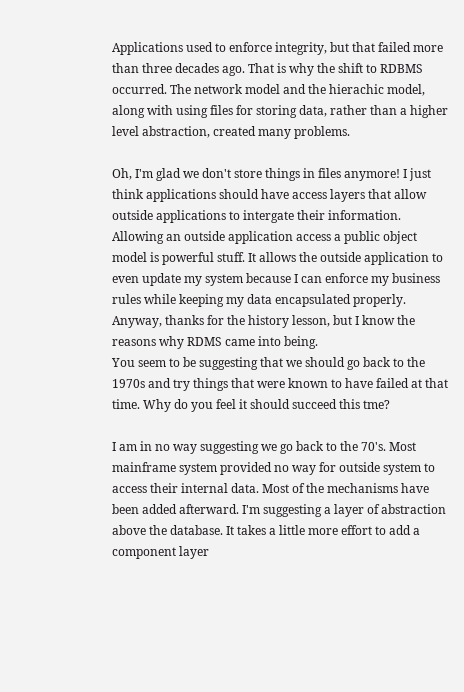Applications used to enforce integrity, but that failed more than three decades ago. That is why the shift to RDBMS occurred. The network model and the hierachic model, along with using files for storing data, rather than a higher level abstraction, created many problems.

Oh, I'm glad we don't store things in files anymore! I just think applications should have access layers that allow outside applications to intergate their information. Allowing an outside application access a public object model is powerful stuff. It allows the outside application to even update my system because I can enforce my business rules while keeping my data encapsulated properly. Anyway, thanks for the history lesson, but I know the reasons why RDMS came into being.
You seem to be suggesting that we should go back to the 1970s and try things that were known to have failed at that time. Why do you feel it should succeed this tme?

I am in no way suggesting we go back to the 70's. Most mainframe system provided no way for outside system to access their internal data. Most of the mechanisms have been added afterward. I'm suggesting a layer of abstraction above the database. It takes a little more effort to add a component layer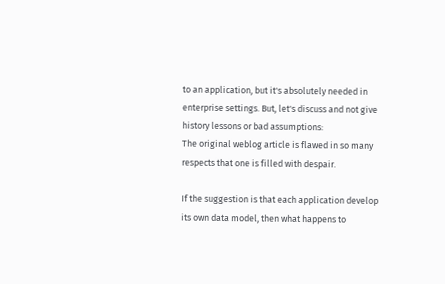to an application, but it's absolutely needed in enterprise settings. But, let's discuss and not give history lessons or bad assumptions:
The original weblog article is flawed in so many respects that one is filled with despair.

If the suggestion is that each application develop its own data model, then what happens to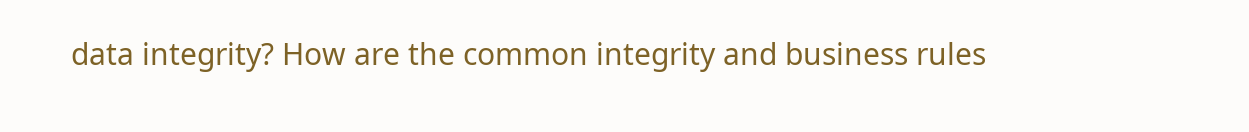data integrity? How are the common integrity and business rules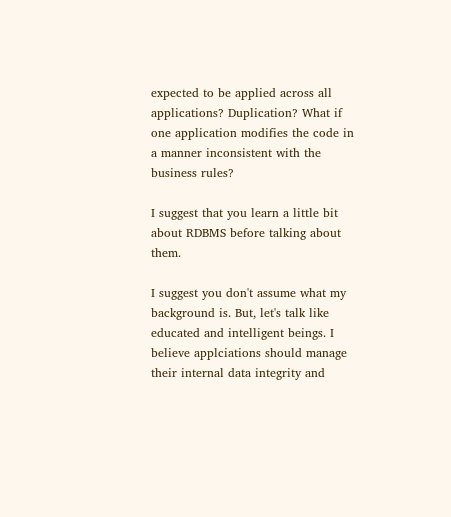expected to be applied across all applications? Duplication? What if one application modifies the code in a manner inconsistent with the business rules?

I suggest that you learn a little bit about RDBMS before talking about them.

I suggest you don't assume what my background is. But, let's talk like educated and intelligent beings. I believe applciations should manage their internal data integrity and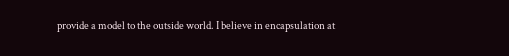provide a model to the outside world. I believe in encapsulation at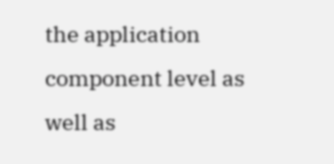the application component level as well as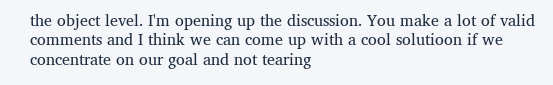the object level. I'm opening up the discussion. You make a lot of valid comments and I think we can come up with a cool solutioon if we concentrate on our goal and not tearing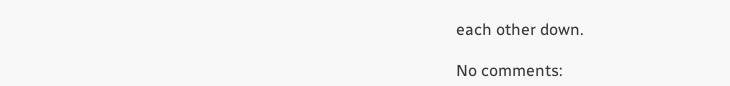each other down.

No comments: